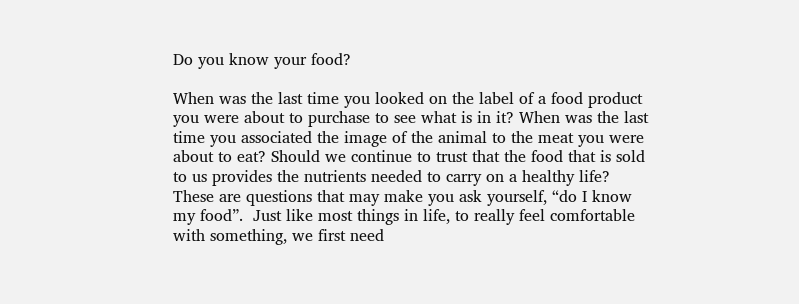Do you know your food?

When was the last time you looked on the label of a food product you were about to purchase to see what is in it? When was the last time you associated the image of the animal to the meat you were about to eat? Should we continue to trust that the food that is sold to us provides the nutrients needed to carry on a healthy life? These are questions that may make you ask yourself, “do I know my food”.  Just like most things in life, to really feel comfortable with something, we first need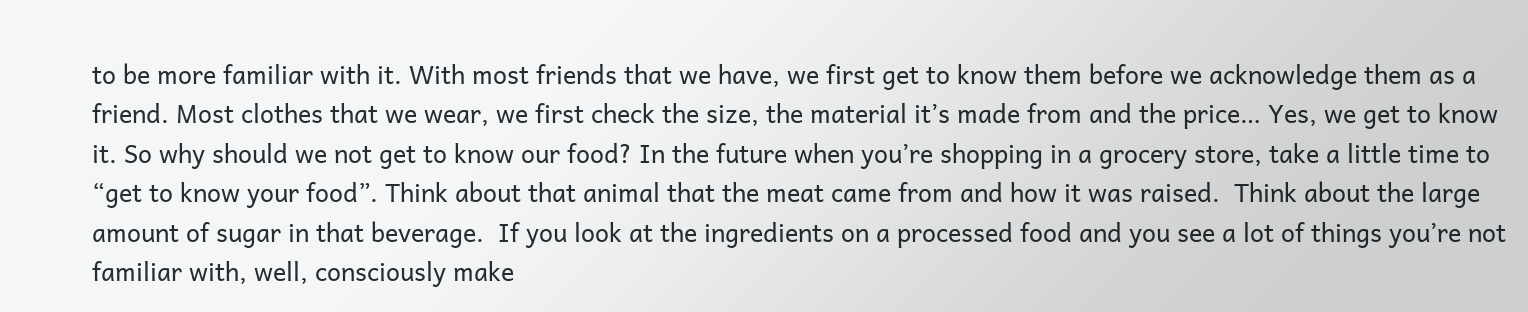to be more familiar with it. With most friends that we have, we first get to know them before we acknowledge them as a friend. Most clothes that we wear, we first check the size, the material it’s made from and the price… Yes, we get to know it. So why should we not get to know our food? In the future when you’re shopping in a grocery store, take a little time to “get to know your food”. Think about that animal that the meat came from and how it was raised.  Think about the large amount of sugar in that beverage.  If you look at the ingredients on a processed food and you see a lot of things you’re not familiar with, well, consciously make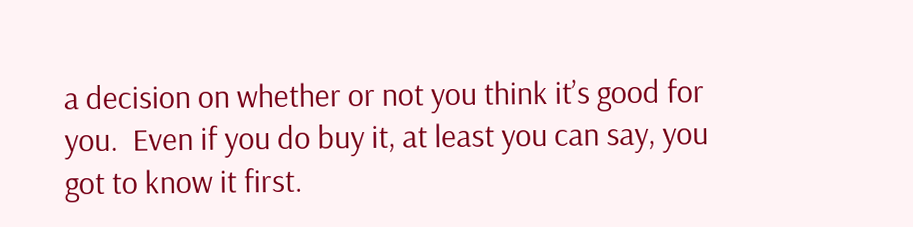a decision on whether or not you think it’s good for you.  Even if you do buy it, at least you can say, you got to know it first.